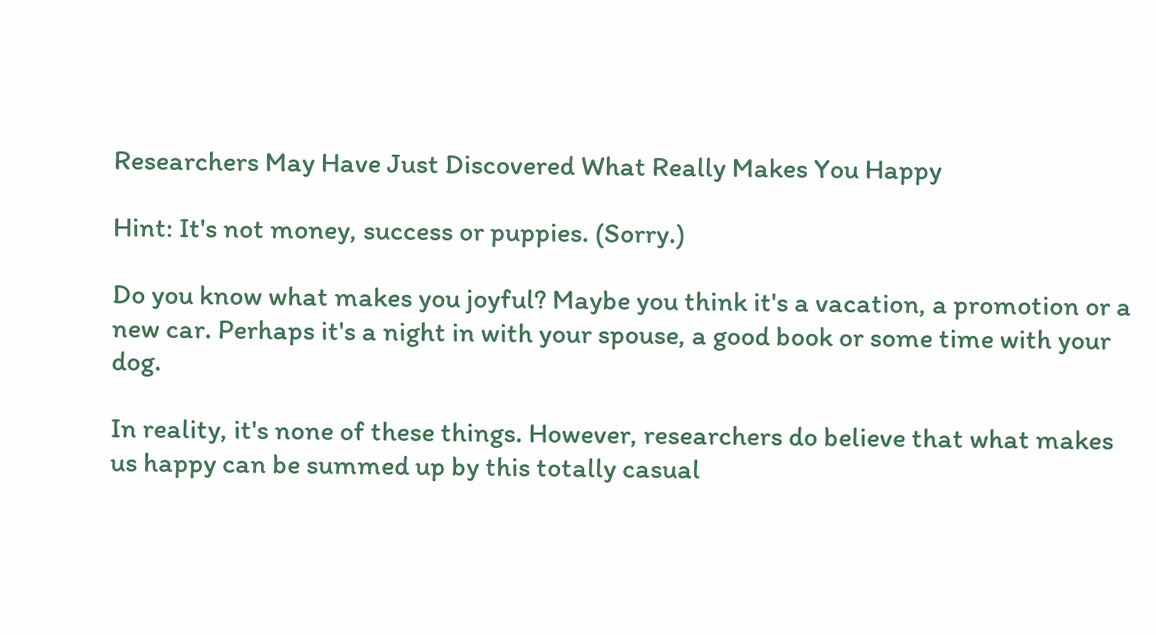Researchers May Have Just Discovered What Really Makes You Happy

Hint: It's not money, success or puppies. (Sorry.)

Do you know what makes you joyful? Maybe you think it's a vacation, a promotion or a new car. Perhaps it's a night in with your spouse, a good book or some time with your dog.

In reality, it's none of these things. However, researchers do believe that what makes us happy can be summed up by this totally casual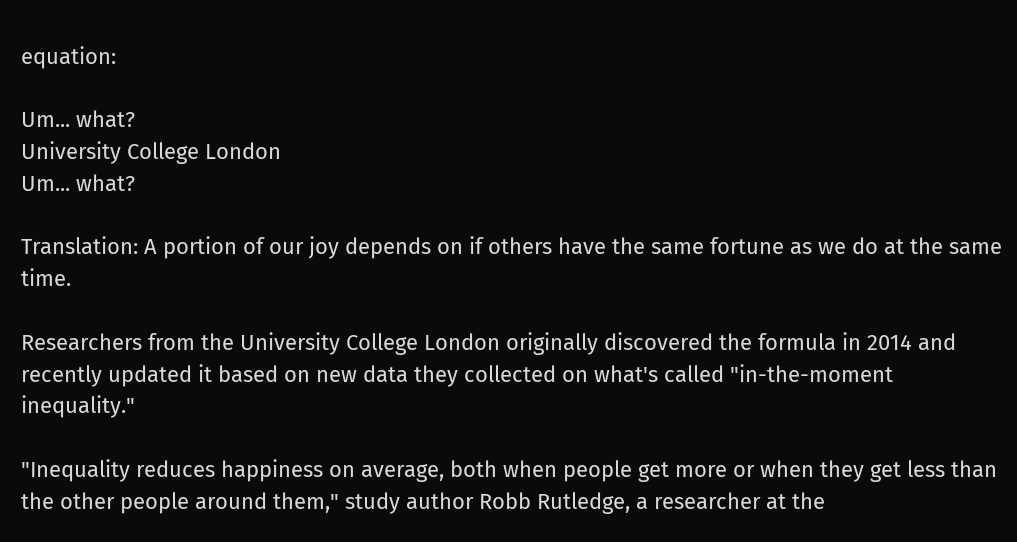equation:

Um... what?
University College London
Um... what?

Translation: A portion of our joy depends on if others have the same fortune as we do at the same time.

Researchers from the University College London originally discovered the formula in 2014 and recently updated it based on new data they collected on what's called "in-the-moment inequality."

"Inequality reduces happiness on average, both when people get more or when they get less than the other people around them," study author Robb Rutledge, a researcher at the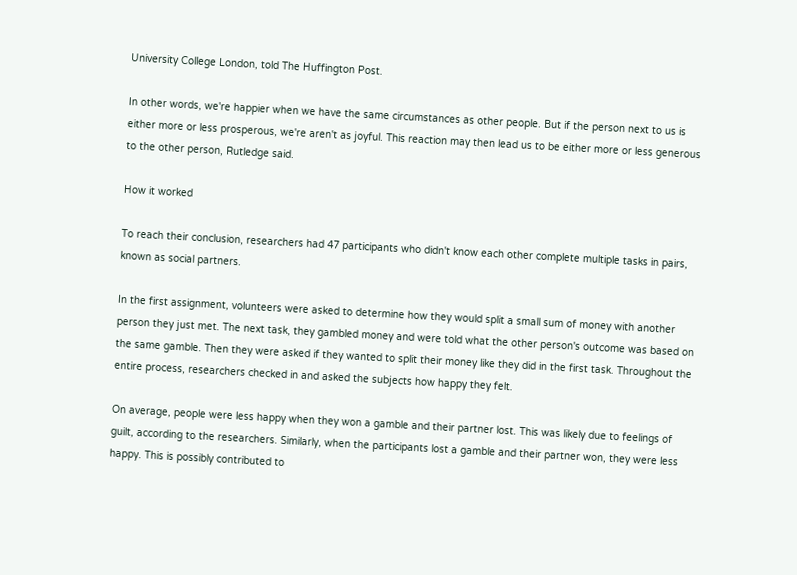University College London, told The Huffington Post.

In other words, we're happier when we have the same circumstances as other people. But if the person next to us is either more or less prosperous, we're aren't as joyful. This reaction may then lead us to be either more or less generous to the other person, Rutledge said.

How it worked

To reach their conclusion, researchers had 47 participants who didn't know each other complete multiple tasks in pairs, known as social partners.

In the first assignment, volunteers were asked to determine how they would split a small sum of money with another person they just met. The next task, they gambled money and were told what the other person's outcome was based on the same gamble. Then they were asked if they wanted to split their money like they did in the first task. Throughout the entire process, researchers checked in and asked the subjects how happy they felt.

On average, people were less happy when they won a gamble and their partner lost. This was likely due to feelings of guilt, according to the researchers. Similarly, when the participants lost a gamble and their partner won, they were less happy. This is possibly contributed to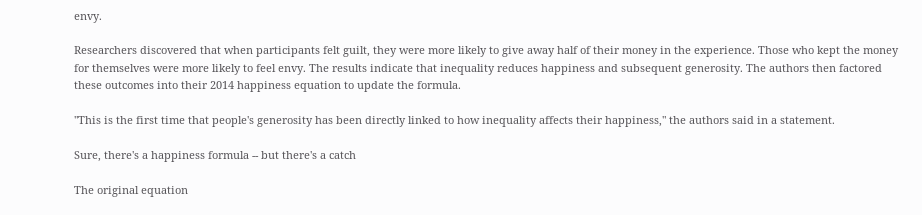envy.

Researchers discovered that when participants felt guilt, they were more likely to give away half of their money in the experience. Those who kept the money for themselves were more likely to feel envy. The results indicate that inequality reduces happiness and subsequent generosity. The authors then factored these outcomes into their 2014 happiness equation to update the formula.

"This is the first time that people's generosity has been directly linked to how inequality affects their happiness," the authors said in a statement.

Sure, there's a happiness formula -- but there's a catch

The original equation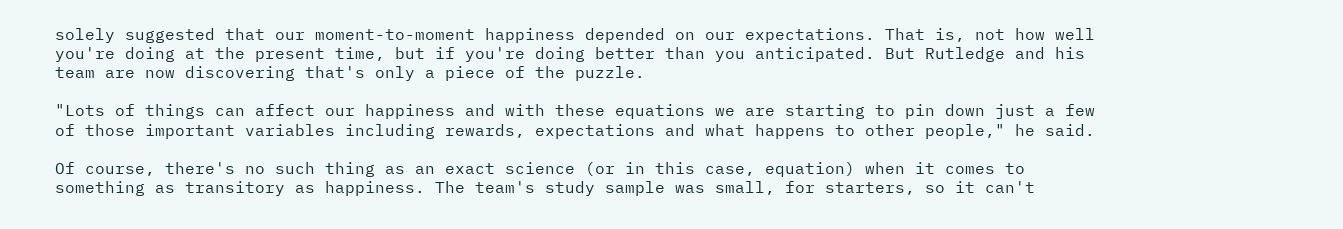solely suggested that our moment-to-moment happiness depended on our expectations. That is, not how well you're doing at the present time, but if you're doing better than you anticipated. But Rutledge and his team are now discovering that's only a piece of the puzzle.

"Lots of things can affect our happiness and with these equations we are starting to pin down just a few of those important variables including rewards, expectations and what happens to other people," he said.

Of course, there's no such thing as an exact science (or in this case, equation) when it comes to something as transitory as happiness. The team's study sample was small, for starters, so it can't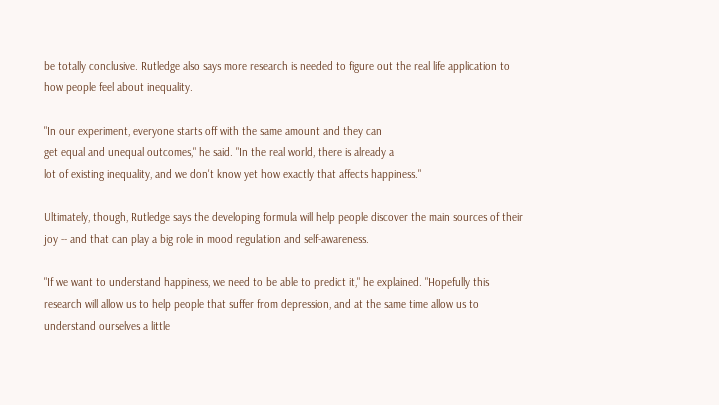be totally conclusive. Rutledge also says more research is needed to figure out the real life application to how people feel about inequality.

"In our experiment, everyone starts off with the same amount and they can
get equal and unequal outcomes," he said. "In the real world, there is already a
lot of existing inequality, and we don't know yet how exactly that affects happiness."

Ultimately, though, Rutledge says the developing formula will help people discover the main sources of their joy -- and that can play a big role in mood regulation and self-awareness.

"If we want to understand happiness, we need to be able to predict it," he explained. "Hopefully this research will allow us to help people that suffer from depression, and at the same time allow us to understand ourselves a little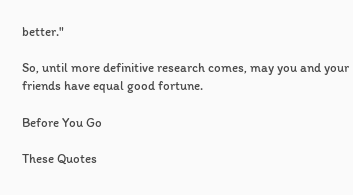better."

So, until more definitive research comes, may you and your friends have equal good fortune.

Before You Go

These Quotes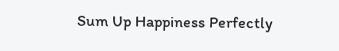Sum Up Happiness Perfectly